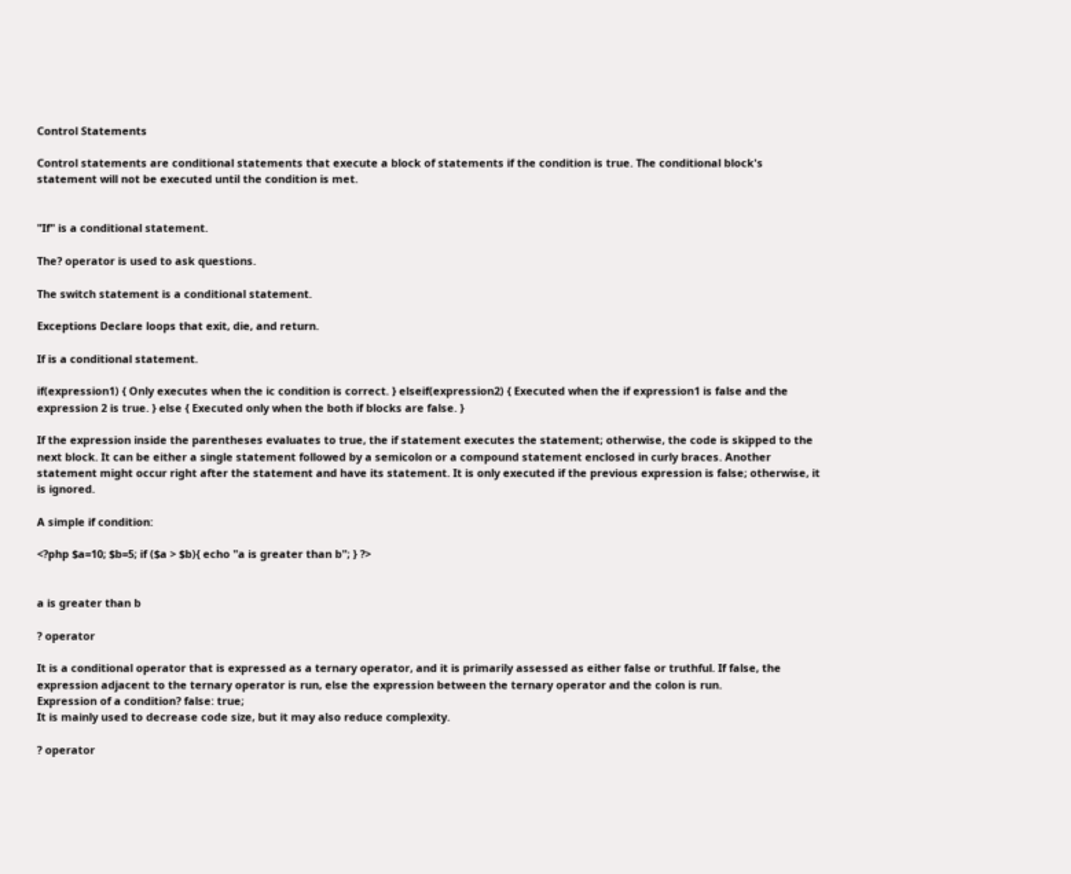Control Statements

Control statements are conditional statements that execute a block of statements if the condition is true. The conditional block's statement will not be executed until the condition is met.


"If" is a conditional statement.

The? operator is used to ask questions.

The switch statement is a conditional statement.

Exceptions Declare loops that exit, die, and return.

If is a conditional statement.

if(expression1) { Only executes when the ic condition is correct. } elseif(expression2) { Executed when the if expression1 is false and the expression 2 is true. } else { Executed only when the both if blocks are false. }

If the expression inside the parentheses evaluates to true, the if statement executes the statement; otherwise, the code is skipped to the next block. It can be either a single statement followed by a semicolon or a compound statement enclosed in curly braces. Another statement might occur right after the statement and have its statement. It is only executed if the previous expression is false; otherwise, it is ignored.

A simple if condition:

<?php $a=10; $b=5; if ($a > $b){ echo "a is greater than b"; } ?>


a is greater than b

? operator

It is a conditional operator that is expressed as a ternary operator, and it is primarily assessed as either false or truthful. If false, the expression adjacent to the ternary operator is run, else the expression between the ternary operator and the colon is run.
Expression of a condition? false: true;
It is mainly used to decrease code size, but it may also reduce complexity.

? operator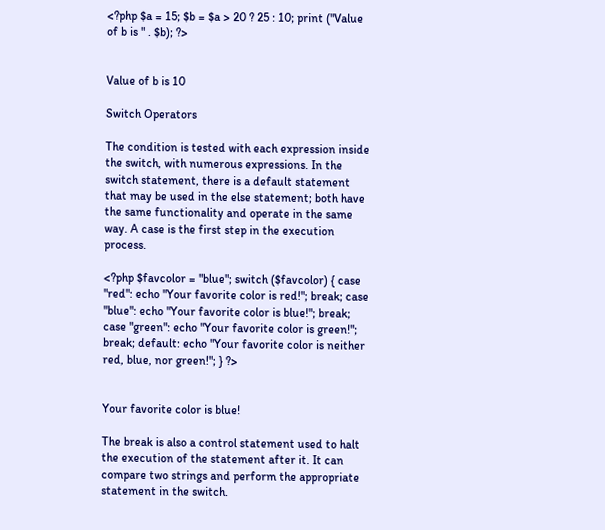<?php $a = 15; $b = $a > 20 ? 25 : 10; print ("Value of b is " . $b); ?>


Value of b is 10

Switch Operators

The condition is tested with each expression inside the switch, with numerous expressions. In the switch statement, there is a default statement that may be used in the else statement; both have the same functionality and operate in the same way. A case is the first step in the execution process.

<?php $favcolor = "blue"; switch ($favcolor) { case "red": echo "Your favorite color is red!"; break; case "blue": echo "Your favorite color is blue!"; break; case "green": echo "Your favorite color is green!"; break; default: echo "Your favorite color is neither red, blue, nor green!"; } ?>


Your favorite color is blue!

The break is also a control statement used to halt the execution of the statement after it. It can compare two strings and perform the appropriate statement in the switch.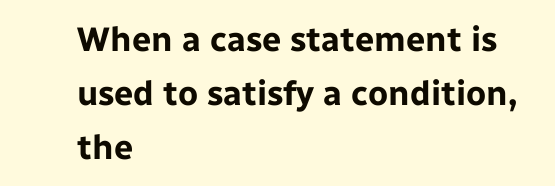When a case statement is used to satisfy a condition, the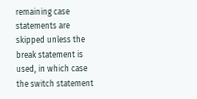remaining case statements are skipped unless the break statement is used, in which case the switch statement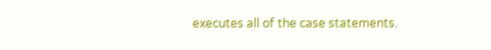executes all of the case statements.